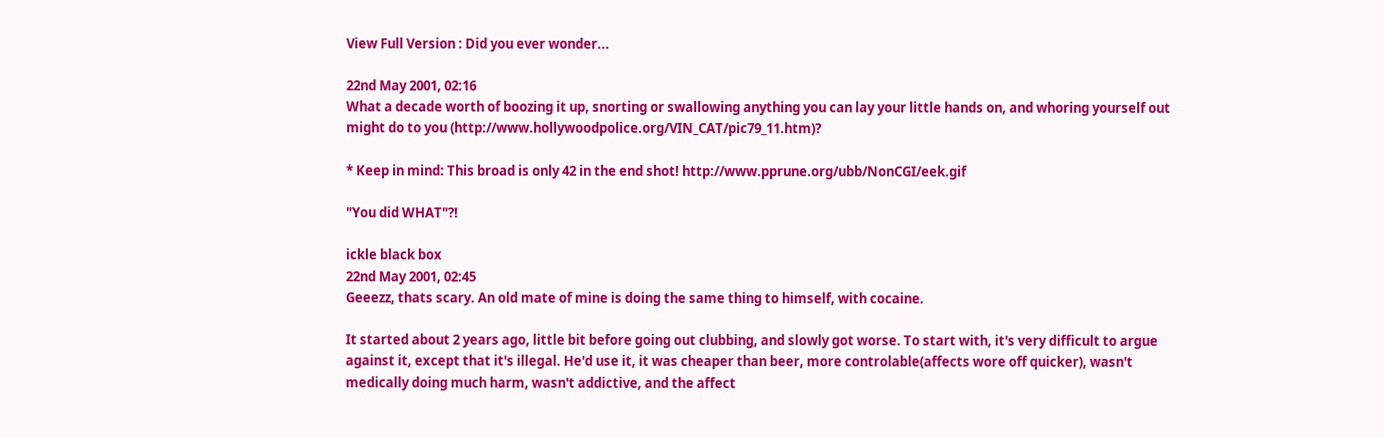View Full Version : Did you ever wonder...

22nd May 2001, 02:16
What a decade worth of boozing it up, snorting or swallowing anything you can lay your little hands on, and whoring yourself out might do to you (http://www.hollywoodpolice.org/VIN_CAT/pic79_11.htm)?

* Keep in mind: This broad is only 42 in the end shot! http://www.pprune.org/ubb/NonCGI/eek.gif

"You did WHAT"?!

ickle black box
22nd May 2001, 02:45
Geeezz, thats scary. An old mate of mine is doing the same thing to himself, with cocaine.

It started about 2 years ago, little bit before going out clubbing, and slowly got worse. To start with, it's very difficult to argue against it, except that it's illegal. He'd use it, it was cheaper than beer, more controlable(affects wore off quicker), wasn't medically doing much harm, wasn't addictive, and the affect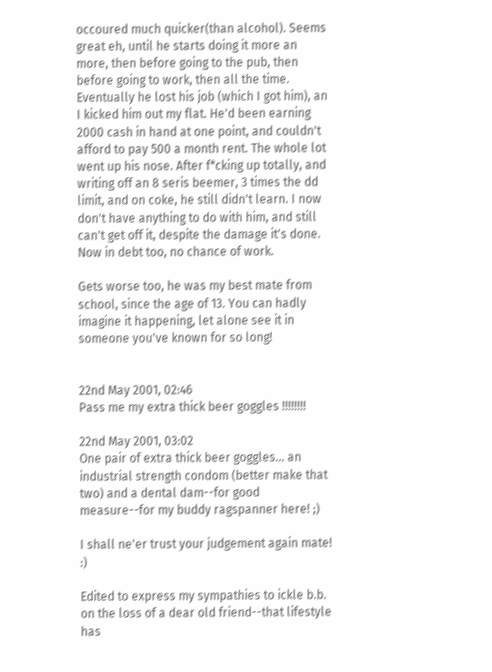occoured much quicker(than alcohol). Seems great eh, until he starts doing it more an more, then before going to the pub, then before going to work, then all the time. Eventually he lost his job (which I got him), an I kicked him out my flat. He'd been earning 2000 cash in hand at one point, and couldn't afford to pay 500 a month rent. The whole lot went up his nose. After f*cking up totally, and writing off an 8 seris beemer, 3 times the dd limit, and on coke, he still didn't learn. I now don't have anything to do with him, and still can't get off it, despite the damage it's done. Now in debt too, no chance of work.

Gets worse too, he was my best mate from school, since the age of 13. You can hadly imagine it happening, let alone see it in someone you've known for so long!


22nd May 2001, 02:46
Pass me my extra thick beer goggles !!!!!!!!

22nd May 2001, 03:02
One pair of extra thick beer goggles... an industrial strength condom (better make that two) and a dental dam--for good measure--for my buddy ragspanner here! ;)

I shall ne'er trust your judgement again mate! :)

Edited to express my sympathies to ickle b.b. on the loss of a dear old friend--that lifestyle has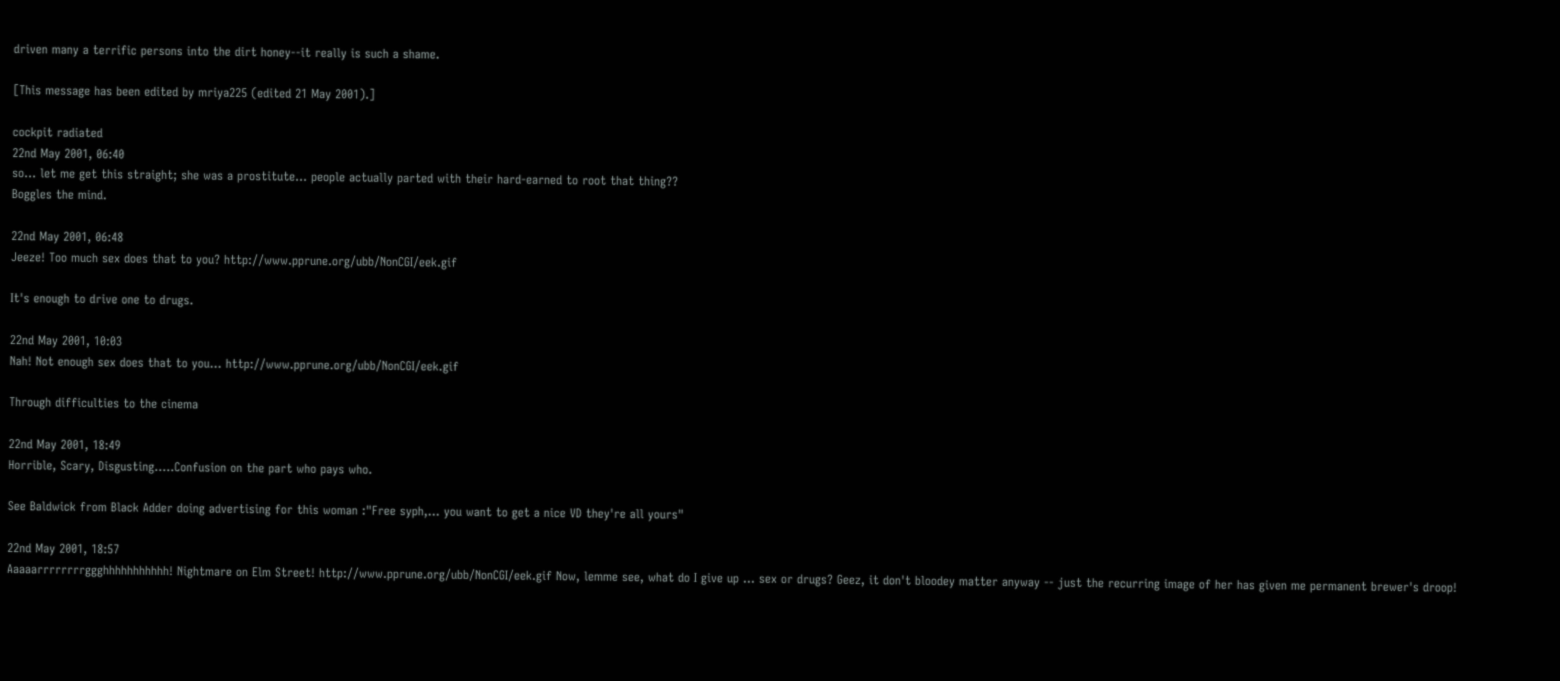driven many a terrific persons into the dirt honey--it really is such a shame.

[This message has been edited by mriya225 (edited 21 May 2001).]

cockpit radiated
22nd May 2001, 06:40
so... let me get this straight; she was a prostitute... people actually parted with their hard-earned to root that thing??
Boggles the mind.

22nd May 2001, 06:48
Jeeze! Too much sex does that to you? http://www.pprune.org/ubb/NonCGI/eek.gif

It's enough to drive one to drugs.

22nd May 2001, 10:03
Nah! Not enough sex does that to you... http://www.pprune.org/ubb/NonCGI/eek.gif

Through difficulties to the cinema

22nd May 2001, 18:49
Horrible, Scary, Disgusting.....Confusion on the part who pays who.

See Baldwick from Black Adder doing advertising for this woman :"Free syph,... you want to get a nice VD they're all yours"

22nd May 2001, 18:57
Aaaaarrrrrrrrggghhhhhhhhhhh! Nightmare on Elm Street! http://www.pprune.org/ubb/NonCGI/eek.gif Now, lemme see, what do I give up ... sex or drugs? Geez, it don't bloodey matter anyway -- just the recurring image of her has given me permanent brewer's droop!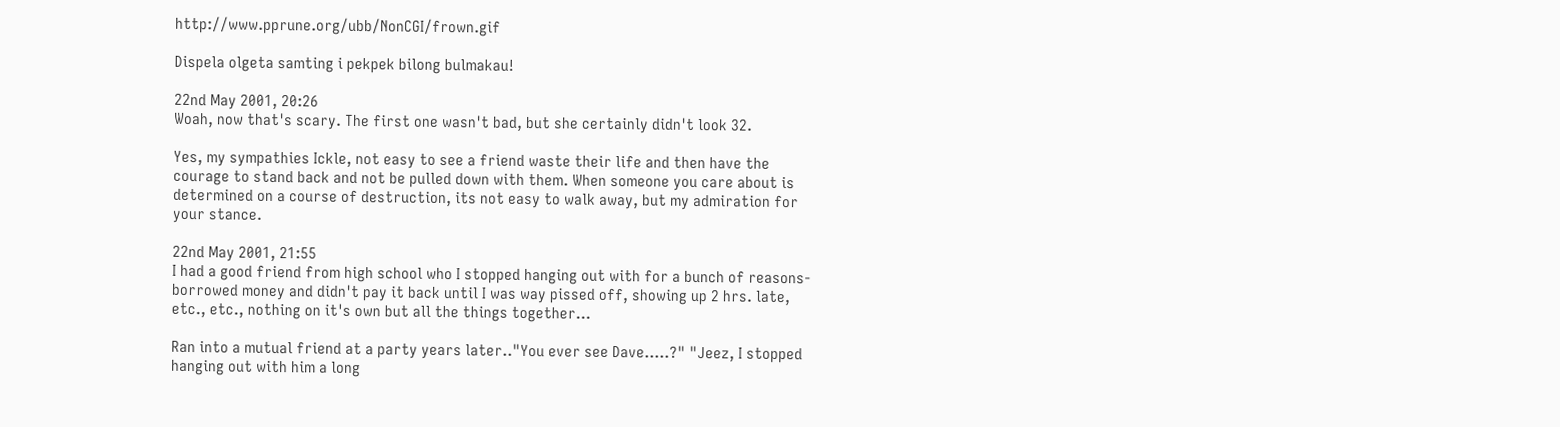http://www.pprune.org/ubb/NonCGI/frown.gif

Dispela olgeta samting i pekpek bilong bulmakau!

22nd May 2001, 20:26
Woah, now that's scary. The first one wasn't bad, but she certainly didn't look 32.

Yes, my sympathies Ickle, not easy to see a friend waste their life and then have the courage to stand back and not be pulled down with them. When someone you care about is determined on a course of destruction, its not easy to walk away, but my admiration for your stance.

22nd May 2001, 21:55
I had a good friend from high school who I stopped hanging out with for a bunch of reasons- borrowed money and didn't pay it back until I was way pissed off, showing up 2 hrs. late, etc., etc., nothing on it's own but all the things together...

Ran into a mutual friend at a party years later.."You ever see Dave.....?" "Jeez, I stopped hanging out with him a long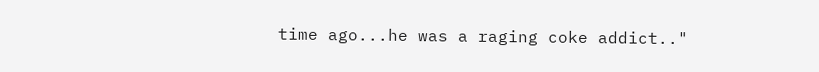time ago...he was a raging coke addict.."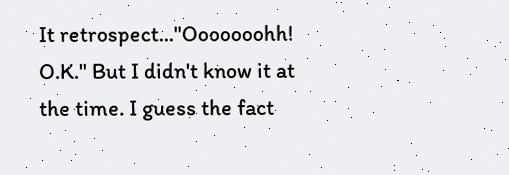It retrospect..."Ooooooohh! O.K." But I didn't know it at the time. I guess the fact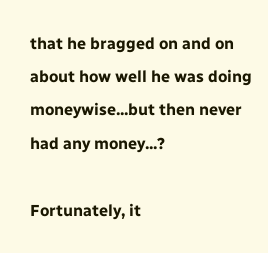that he bragged on and on about how well he was doing moneywise...but then never had any money...?

Fortunately, it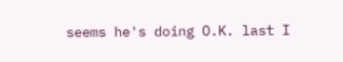seems he's doing O.K. last I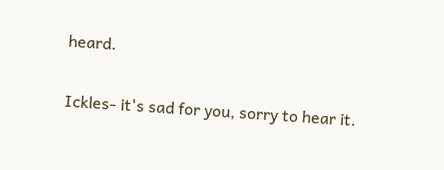heard.

Ickles- it's sad for you, sorry to hear it.